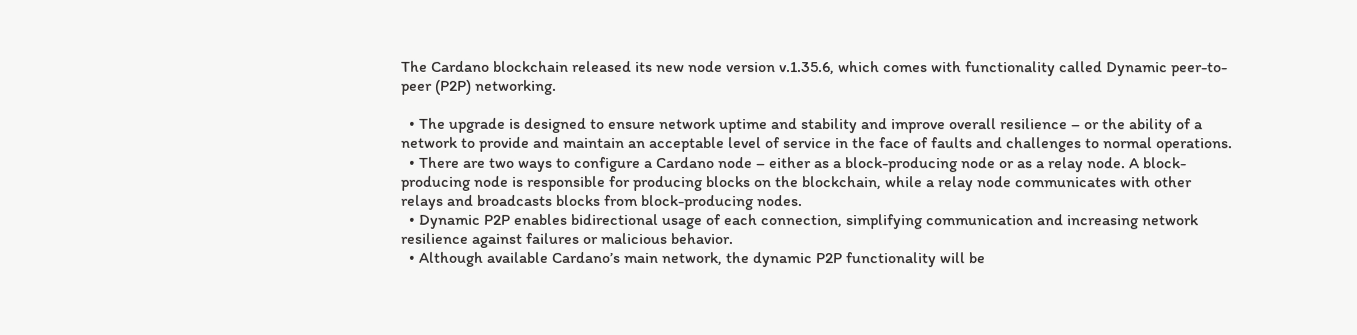The Cardano blockchain released its new node version v.1.35.6, which comes with functionality called Dynamic peer-to-peer (P2P) networking.

  • The upgrade is designed to ensure network uptime and stability and improve overall resilience – or the ability of a network to provide and maintain an acceptable level of service in the face of faults and challenges to normal operations.
  • There are two ways to configure a Cardano node – either as a block-producing node or as a relay node. A block-producing node is responsible for producing blocks on the blockchain, while a relay node communicates with other relays and broadcasts blocks from block-producing nodes.
  • Dynamic P2P enables bidirectional usage of each connection, simplifying communication and increasing network resilience against failures or malicious behavior.
  • Although available Cardano’s main network, the dynamic P2P functionality will be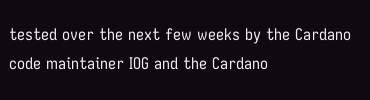tested over the next few weeks by the Cardano code maintainer IOG and the Cardano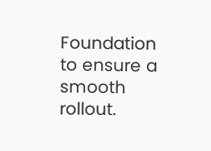Foundation to ensure a smooth rollout.